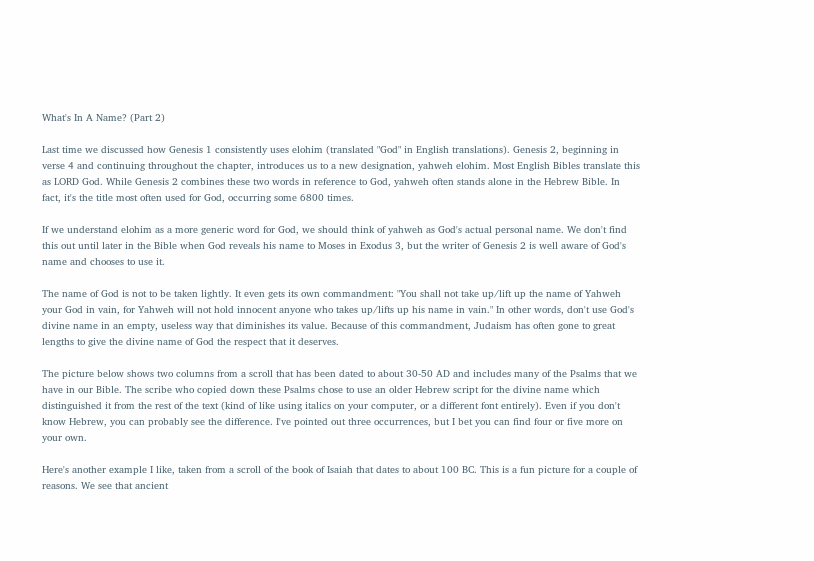What's In A Name? (Part 2)

Last time we discussed how Genesis 1 consistently uses elohim (translated "God" in English translations). Genesis 2, beginning in verse 4 and continuing throughout the chapter, introduces us to a new designation, yahweh elohim. Most English Bibles translate this as LORD God. While Genesis 2 combines these two words in reference to God, yahweh often stands alone in the Hebrew Bible. In fact, it's the title most often used for God, occurring some 6800 times.

If we understand elohim as a more generic word for God, we should think of yahweh as God's actual personal name. We don't find this out until later in the Bible when God reveals his name to Moses in Exodus 3, but the writer of Genesis 2 is well aware of God's name and chooses to use it.

The name of God is not to be taken lightly. It even gets its own commandment: "You shall not take up/lift up the name of Yahweh your God in vain, for Yahweh will not hold innocent anyone who takes up/lifts up his name in vain." In other words, don't use God's divine name in an empty, useless way that diminishes its value. Because of this commandment, Judaism has often gone to great lengths to give the divine name of God the respect that it deserves.

The picture below shows two columns from a scroll that has been dated to about 30-50 AD and includes many of the Psalms that we have in our Bible. The scribe who copied down these Psalms chose to use an older Hebrew script for the divine name which distinguished it from the rest of the text (kind of like using italics on your computer, or a different font entirely). Even if you don't know Hebrew, you can probably see the difference. I've pointed out three occurrences, but I bet you can find four or five more on your own.

Here's another example I like, taken from a scroll of the book of Isaiah that dates to about 100 BC. This is a fun picture for a couple of reasons. We see that ancient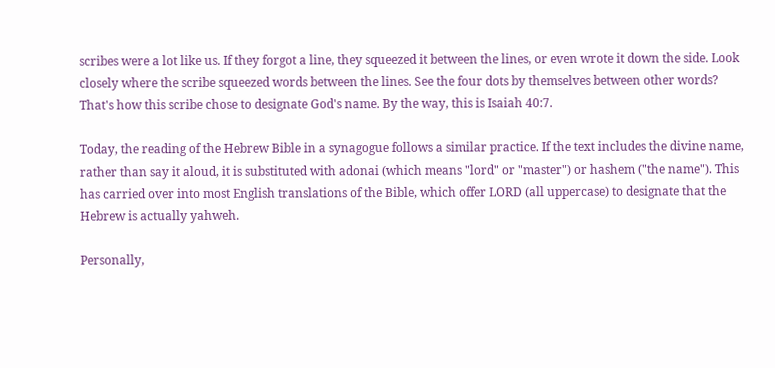scribes were a lot like us. If they forgot a line, they squeezed it between the lines, or even wrote it down the side. Look closely where the scribe squeezed words between the lines. See the four dots by themselves between other words? That's how this scribe chose to designate God's name. By the way, this is Isaiah 40:7.

Today, the reading of the Hebrew Bible in a synagogue follows a similar practice. If the text includes the divine name, rather than say it aloud, it is substituted with adonai (which means "lord" or "master") or hashem ("the name"). This has carried over into most English translations of the Bible, which offer LORD (all uppercase) to designate that the Hebrew is actually yahweh.

Personally,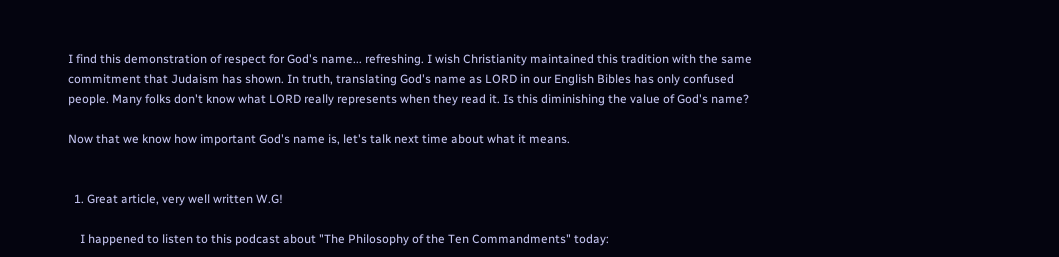I find this demonstration of respect for God's name... refreshing. I wish Christianity maintained this tradition with the same commitment that Judaism has shown. In truth, translating God's name as LORD in our English Bibles has only confused people. Many folks don't know what LORD really represents when they read it. Is this diminishing the value of God's name?

Now that we know how important God's name is, let's talk next time about what it means.


  1. Great article, very well written W.G!

    I happened to listen to this podcast about "The Philosophy of the Ten Commandments" today: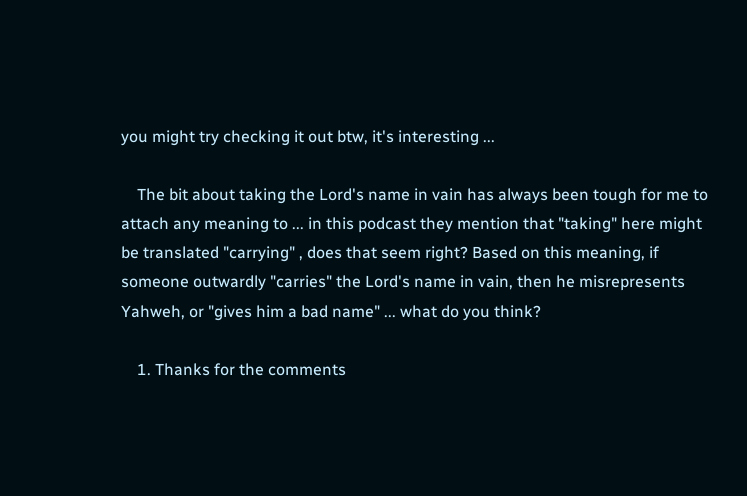you might try checking it out btw, it's interesting ...

    The bit about taking the Lord's name in vain has always been tough for me to attach any meaning to ... in this podcast they mention that "taking" here might be translated "carrying" , does that seem right? Based on this meaning, if someone outwardly "carries" the Lord's name in vain, then he misrepresents Yahweh, or "gives him a bad name" ... what do you think?

    1. Thanks for the comments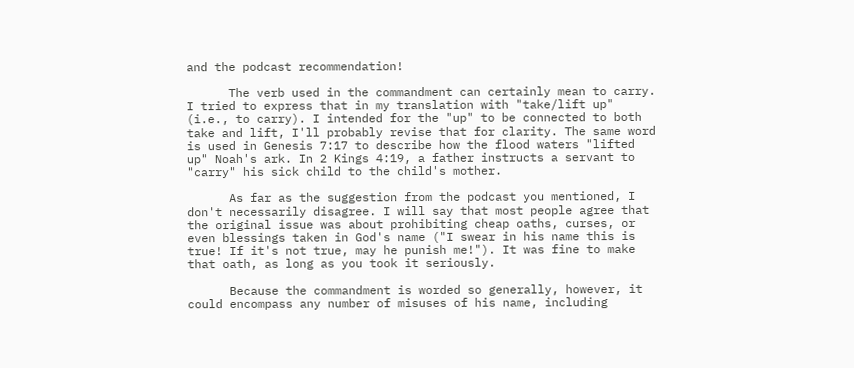and the podcast recommendation!

      The verb used in the commandment can certainly mean to carry. I tried to express that in my translation with "take/lift up" (i.e., to carry). I intended for the "up" to be connected to both take and lift, I'll probably revise that for clarity. The same word is used in Genesis 7:17 to describe how the flood waters "lifted up" Noah's ark. In 2 Kings 4:19, a father instructs a servant to "carry" his sick child to the child's mother.

      As far as the suggestion from the podcast you mentioned, I don't necessarily disagree. I will say that most people agree that the original issue was about prohibiting cheap oaths, curses, or even blessings taken in God's name ("I swear in his name this is true! If it's not true, may he punish me!"). It was fine to make that oath, as long as you took it seriously.

      Because the commandment is worded so generally, however, it could encompass any number of misuses of his name, including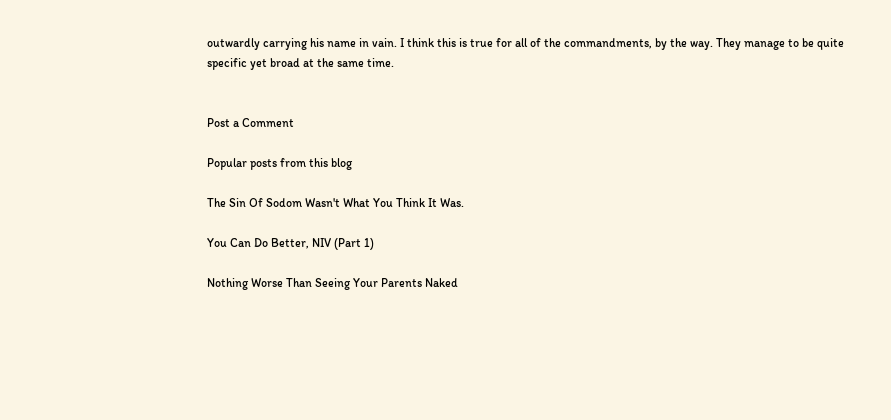outwardly carrying his name in vain. I think this is true for all of the commandments, by the way. They manage to be quite specific yet broad at the same time.


Post a Comment

Popular posts from this blog

The Sin Of Sodom Wasn't What You Think It Was.

You Can Do Better, NIV (Part 1)

Nothing Worse Than Seeing Your Parents Naked